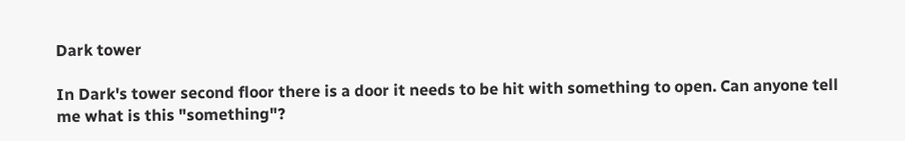Dark tower

In Dark's tower second floor there is a door it needs to be hit with something to open. Can anyone tell me what is this "something"?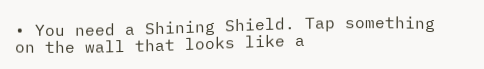• You need a Shining Shield. Tap something on the wall that looks like a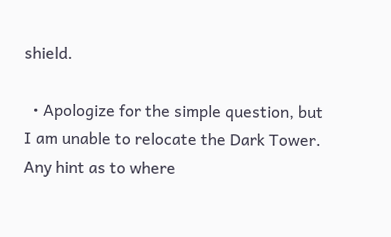shield.

  • Apologize for the simple question, but I am unable to relocate the Dark Tower. Any hint as to where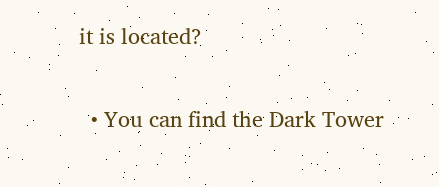it is located?

  • You can find the Dark Tower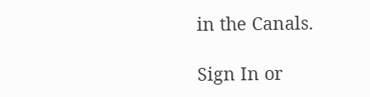in the Canals.

Sign In or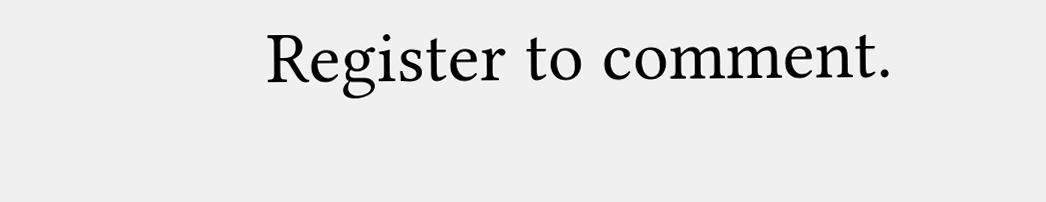Register to comment.